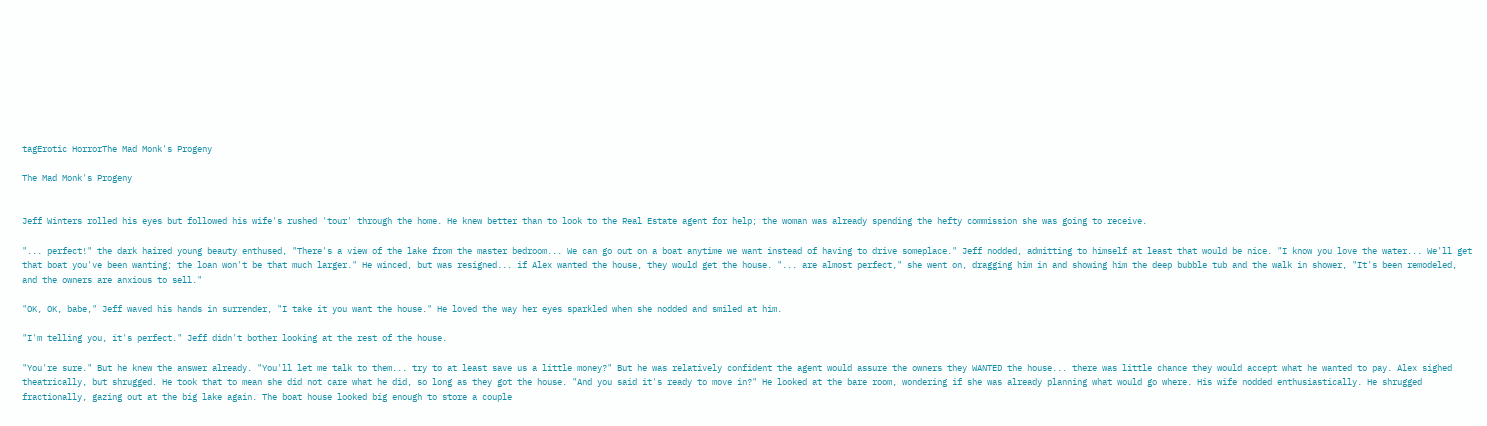tagErotic HorrorThe Mad Monk's Progeny

The Mad Monk's Progeny


Jeff Winters rolled his eyes but followed his wife's rushed 'tour' through the home. He knew better than to look to the Real Estate agent for help; the woman was already spending the hefty commission she was going to receive.

"... perfect!" the dark haired young beauty enthused, "There's a view of the lake from the master bedroom... We can go out on a boat anytime we want instead of having to drive someplace." Jeff nodded, admitting to himself at least that would be nice. "I know you love the water... We'll get that boat you've been wanting; the loan won't be that much larger." He winced, but was resigned... if Alex wanted the house, they would get the house. "... are almost perfect," she went on, dragging him in and showing him the deep bubble tub and the walk in shower, "It's been remodeled, and the owners are anxious to sell."

"OK, OK, babe," Jeff waved his hands in surrender, "I take it you want the house." He loved the way her eyes sparkled when she nodded and smiled at him.

"I'm telling you, it's perfect." Jeff didn't bother looking at the rest of the house.

"You're sure." But he knew the answer already. "You'll let me talk to them... try to at least save us a little money?" But he was relatively confident the agent would assure the owners they WANTED the house... there was little chance they would accept what he wanted to pay. Alex sighed theatrically, but shrugged. He took that to mean she did not care what he did, so long as they got the house. "And you said it's ready to move in?" He looked at the bare room, wondering if she was already planning what would go where. His wife nodded enthusiastically. He shrugged fractionally, gazing out at the big lake again. The boat house looked big enough to store a couple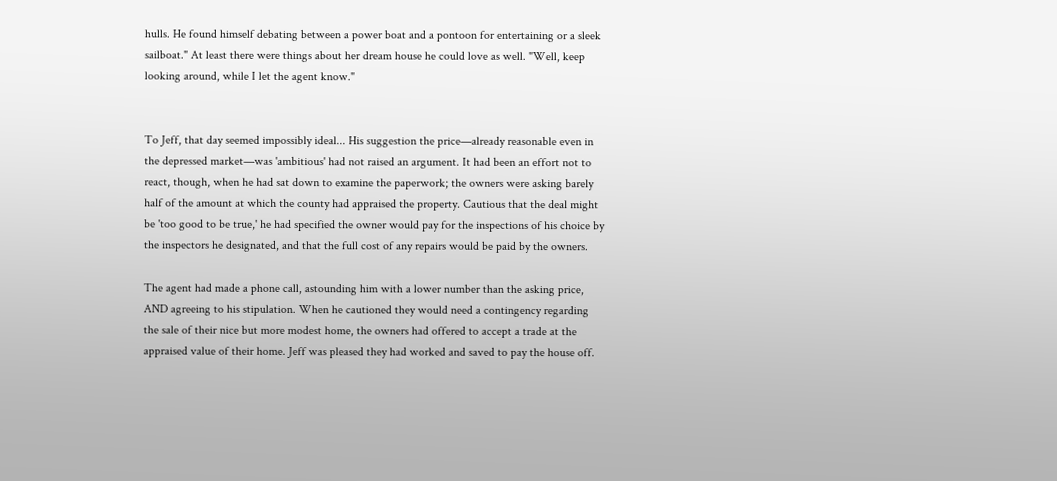hulls. He found himself debating between a power boat and a pontoon for entertaining or a sleek sailboat." At least there were things about her dream house he could love as well. "Well, keep looking around, while I let the agent know."


To Jeff, that day seemed impossibly ideal... His suggestion the price—already reasonable even in the depressed market—was 'ambitious' had not raised an argument. It had been an effort not to react, though, when he had sat down to examine the paperwork; the owners were asking barely half of the amount at which the county had appraised the property. Cautious that the deal might be 'too good to be true,' he had specified the owner would pay for the inspections of his choice by the inspectors he designated, and that the full cost of any repairs would be paid by the owners.

The agent had made a phone call, astounding him with a lower number than the asking price, AND agreeing to his stipulation. When he cautioned they would need a contingency regarding the sale of their nice but more modest home, the owners had offered to accept a trade at the appraised value of their home. Jeff was pleased they had worked and saved to pay the house off.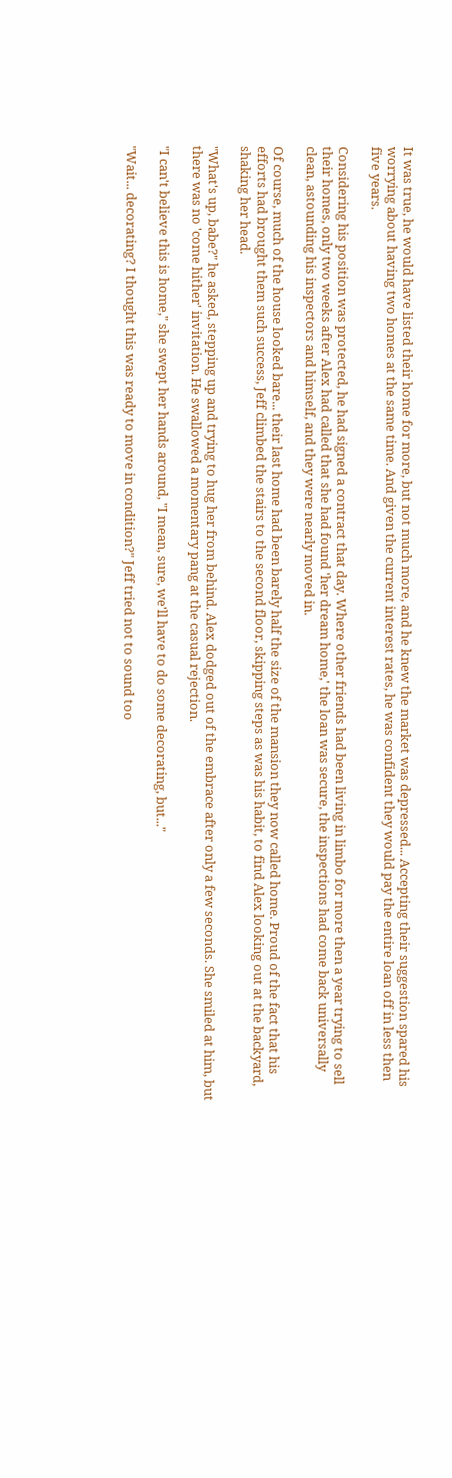It was true, he would have listed their home for more, but not much more, and he knew the market was depressed... Accepting their suggestion spared his worrying about having two homes at the same time. And given the current interest rates, he was confident they would pay the entire loan off in less then five years.

Considering his position was protected, he had signed a contract that day. Where other friends had been living in limbo for more then a year trying to sell their homes, only two weeks after Alex had called that she had found 'her dream home,' the loan was secure, the inspections had come back universally clean, astounding his inspectors and himself, and they were nearly moved in.

Of course, much of the house looked bare... their last home had been barely half the size of the mansion they now called home. Proud of the fact that his efforts had brought them such success, Jeff climbed the stairs to the second floor, skipping steps as was his habit, to find Alex looking out at the backyard, shaking her head.

"What's up, babe?" he asked, stepping up and trying to hug her from behind. Alex dodged out of the embrace after only a few seconds. She smiled at him, but there was no 'come hither' invitation. He swallowed a momentary pang at the casual rejection.

"I can't believe this is home," she swept her hands around, "I mean, sure, we'll have to do some decorating, but..."

"Wait... decorating? I thought this was ready to move in condition?" Jeff tried not to sound too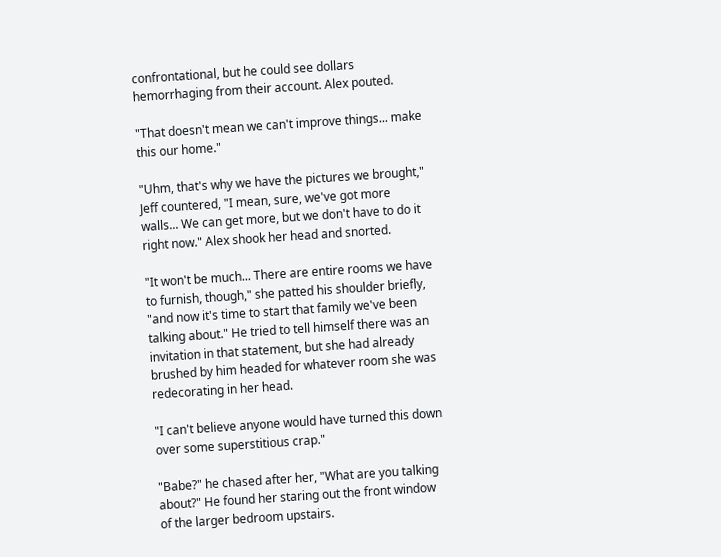confrontational, but he could see dollars hemorrhaging from their account. Alex pouted.

"That doesn't mean we can't improve things... make this our home."

"Uhm, that's why we have the pictures we brought," Jeff countered, "I mean, sure, we've got more walls... We can get more, but we don't have to do it right now." Alex shook her head and snorted.

"It won't be much... There are entire rooms we have to furnish, though," she patted his shoulder briefly, "and now it's time to start that family we've been talking about." He tried to tell himself there was an invitation in that statement, but she had already brushed by him headed for whatever room she was redecorating in her head.

"I can't believe anyone would have turned this down over some superstitious crap."

"Babe?" he chased after her, "What are you talking about?" He found her staring out the front window of the larger bedroom upstairs.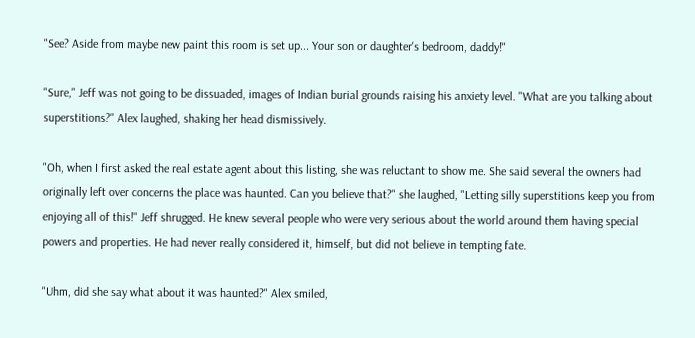"See? Aside from maybe new paint this room is set up... Your son or daughter's bedroom, daddy!"

"Sure," Jeff was not going to be dissuaded, images of Indian burial grounds raising his anxiety level. "What are you talking about superstitions?" Alex laughed, shaking her head dismissively.

"Oh, when I first asked the real estate agent about this listing, she was reluctant to show me. She said several the owners had originally left over concerns the place was haunted. Can you believe that?" she laughed, "Letting silly superstitions keep you from enjoying all of this!" Jeff shrugged. He knew several people who were very serious about the world around them having special powers and properties. He had never really considered it, himself, but did not believe in tempting fate.

"Uhm, did she say what about it was haunted?" Alex smiled,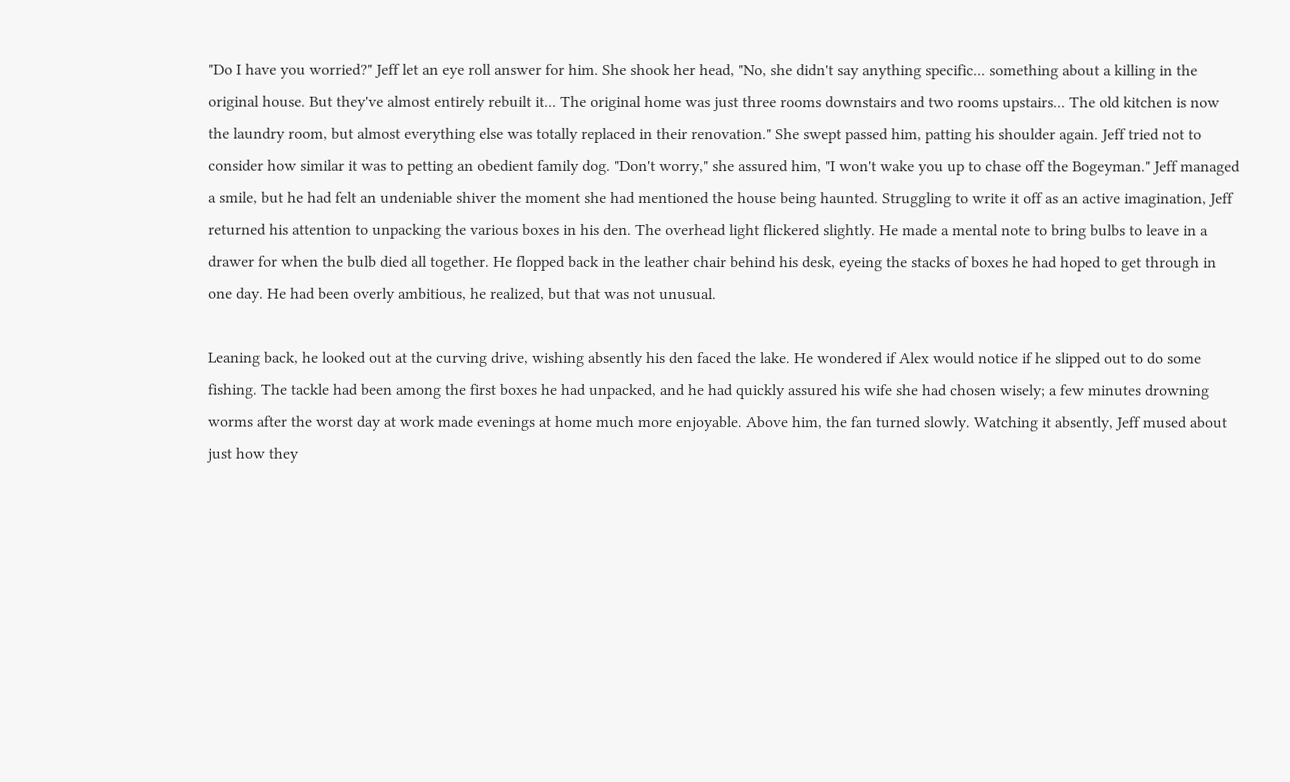"Do I have you worried?" Jeff let an eye roll answer for him. She shook her head, "No, she didn't say anything specific... something about a killing in the original house. But they've almost entirely rebuilt it... The original home was just three rooms downstairs and two rooms upstairs... The old kitchen is now the laundry room, but almost everything else was totally replaced in their renovation." She swept passed him, patting his shoulder again. Jeff tried not to consider how similar it was to petting an obedient family dog. "Don't worry," she assured him, "I won't wake you up to chase off the Bogeyman." Jeff managed a smile, but he had felt an undeniable shiver the moment she had mentioned the house being haunted. Struggling to write it off as an active imagination, Jeff returned his attention to unpacking the various boxes in his den. The overhead light flickered slightly. He made a mental note to bring bulbs to leave in a drawer for when the bulb died all together. He flopped back in the leather chair behind his desk, eyeing the stacks of boxes he had hoped to get through in one day. He had been overly ambitious, he realized, but that was not unusual.

Leaning back, he looked out at the curving drive, wishing absently his den faced the lake. He wondered if Alex would notice if he slipped out to do some fishing. The tackle had been among the first boxes he had unpacked, and he had quickly assured his wife she had chosen wisely; a few minutes drowning worms after the worst day at work made evenings at home much more enjoyable. Above him, the fan turned slowly. Watching it absently, Jeff mused about just how they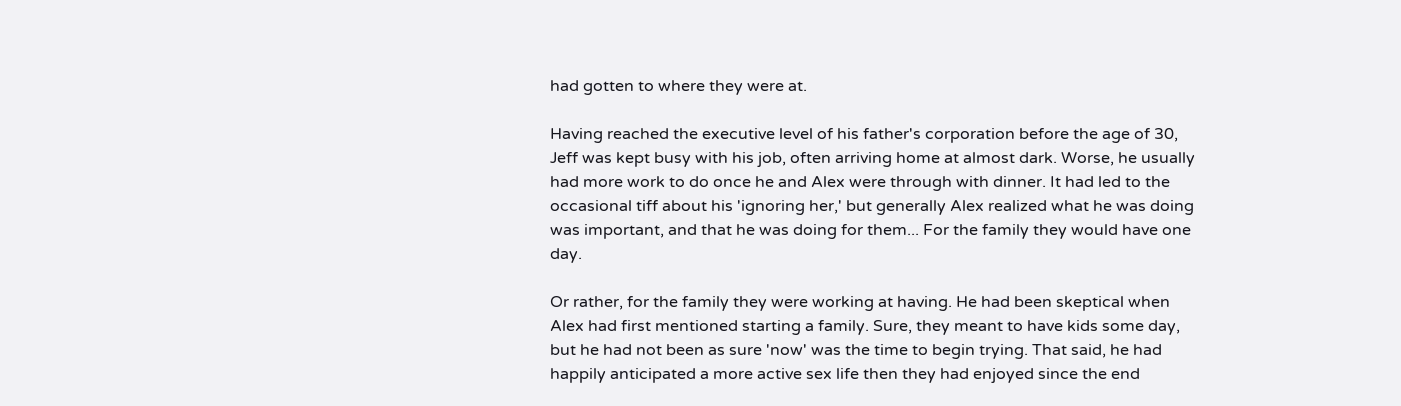had gotten to where they were at.

Having reached the executive level of his father's corporation before the age of 30, Jeff was kept busy with his job, often arriving home at almost dark. Worse, he usually had more work to do once he and Alex were through with dinner. It had led to the occasional tiff about his 'ignoring her,' but generally Alex realized what he was doing was important, and that he was doing for them... For the family they would have one day.

Or rather, for the family they were working at having. He had been skeptical when Alex had first mentioned starting a family. Sure, they meant to have kids some day, but he had not been as sure 'now' was the time to begin trying. That said, he had happily anticipated a more active sex life then they had enjoyed since the end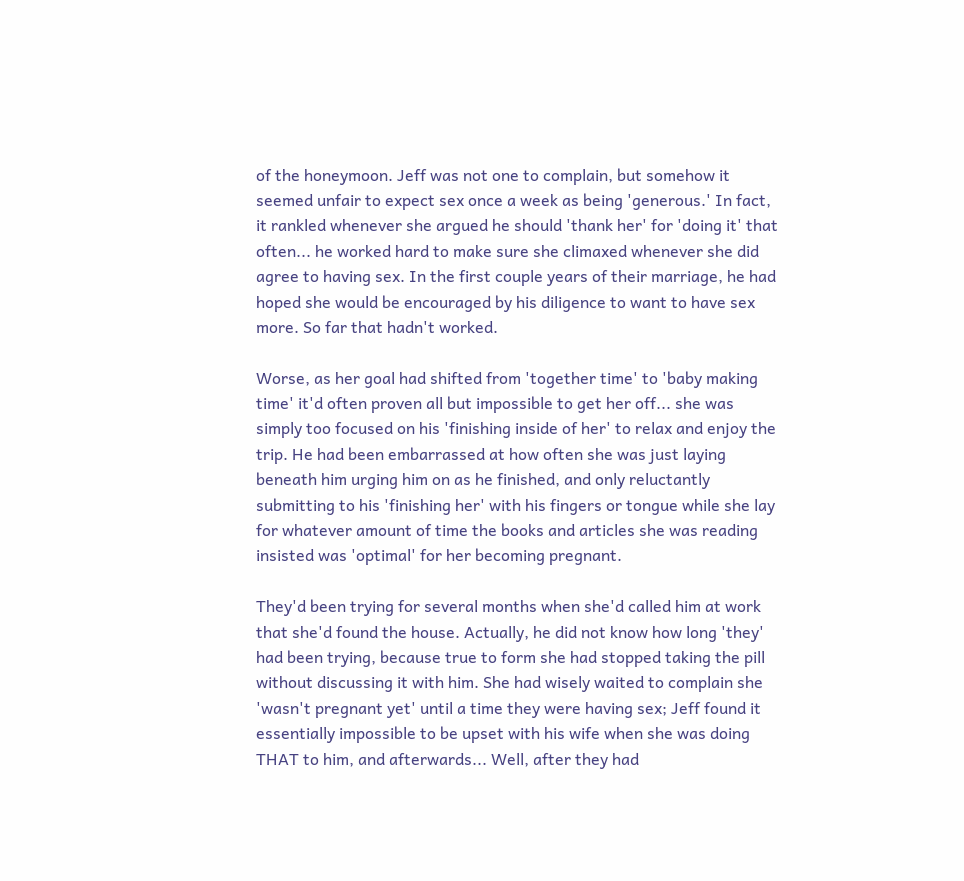of the honeymoon. Jeff was not one to complain, but somehow it seemed unfair to expect sex once a week as being 'generous.' In fact, it rankled whenever she argued he should 'thank her' for 'doing it' that often... he worked hard to make sure she climaxed whenever she did agree to having sex. In the first couple years of their marriage, he had hoped she would be encouraged by his diligence to want to have sex more. So far that hadn't worked.

Worse, as her goal had shifted from 'together time' to 'baby making time' it'd often proven all but impossible to get her off... she was simply too focused on his 'finishing inside of her' to relax and enjoy the trip. He had been embarrassed at how often she was just laying beneath him urging him on as he finished, and only reluctantly submitting to his 'finishing her' with his fingers or tongue while she lay for whatever amount of time the books and articles she was reading insisted was 'optimal' for her becoming pregnant.

They'd been trying for several months when she'd called him at work that she'd found the house. Actually, he did not know how long 'they' had been trying, because true to form she had stopped taking the pill without discussing it with him. She had wisely waited to complain she 'wasn't pregnant yet' until a time they were having sex; Jeff found it essentially impossible to be upset with his wife when she was doing THAT to him, and afterwards... Well, after they had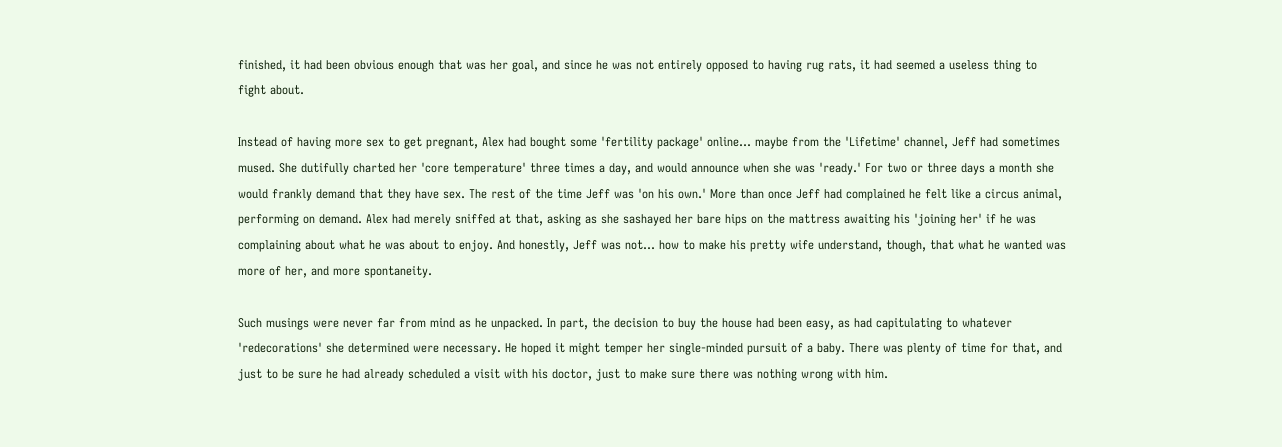finished, it had been obvious enough that was her goal, and since he was not entirely opposed to having rug rats, it had seemed a useless thing to fight about.

Instead of having more sex to get pregnant, Alex had bought some 'fertility package' online... maybe from the 'Lifetime' channel, Jeff had sometimes mused. She dutifully charted her 'core temperature' three times a day, and would announce when she was 'ready.' For two or three days a month she would frankly demand that they have sex. The rest of the time Jeff was 'on his own.' More than once Jeff had complained he felt like a circus animal, performing on demand. Alex had merely sniffed at that, asking as she sashayed her bare hips on the mattress awaiting his 'joining her' if he was complaining about what he was about to enjoy. And honestly, Jeff was not... how to make his pretty wife understand, though, that what he wanted was more of her, and more spontaneity.

Such musings were never far from mind as he unpacked. In part, the decision to buy the house had been easy, as had capitulating to whatever 'redecorations' she determined were necessary. He hoped it might temper her single-minded pursuit of a baby. There was plenty of time for that, and just to be sure he had already scheduled a visit with his doctor, just to make sure there was nothing wrong with him.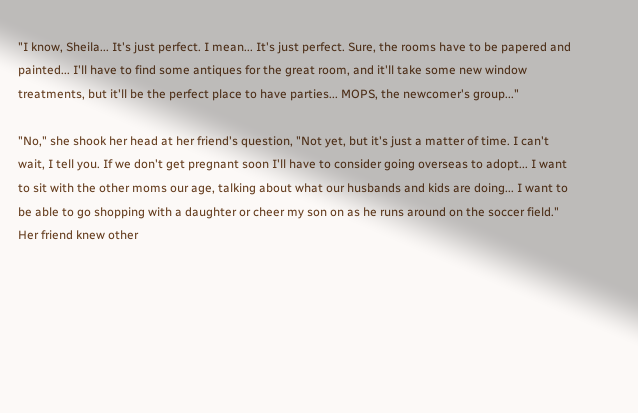"I know, Sheila... It's just perfect. I mean... It's just perfect. Sure, the rooms have to be papered and painted... I'll have to find some antiques for the great room, and it'll take some new window treatments, but it'll be the perfect place to have parties... MOPS, the newcomer's group..."

"No," she shook her head at her friend's question, "Not yet, but it's just a matter of time. I can't wait, I tell you. If we don't get pregnant soon I'll have to consider going overseas to adopt... I want to sit with the other moms our age, talking about what our husbands and kids are doing... I want to be able to go shopping with a daughter or cheer my son on as he runs around on the soccer field." Her friend knew other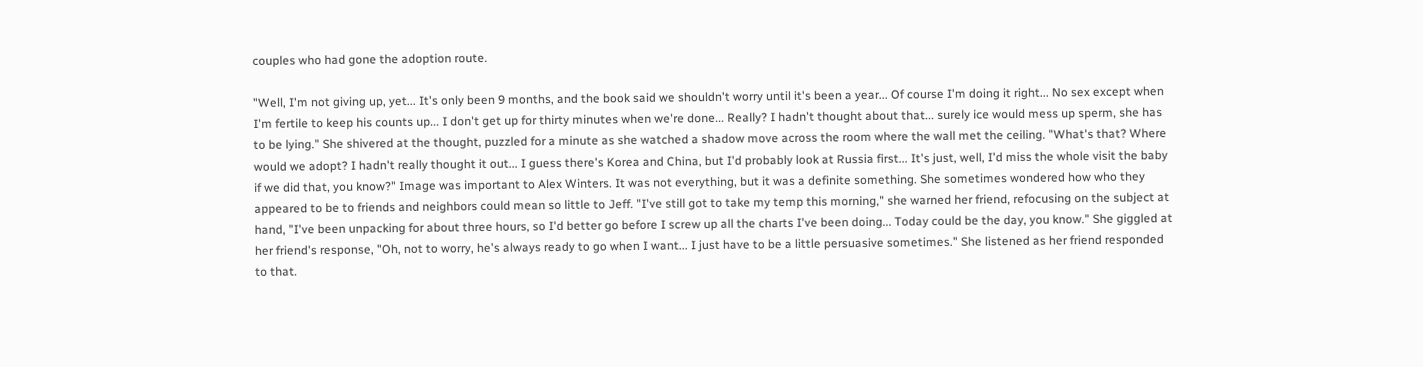couples who had gone the adoption route.

"Well, I'm not giving up, yet... It's only been 9 months, and the book said we shouldn't worry until it's been a year... Of course I'm doing it right... No sex except when I'm fertile to keep his counts up... I don't get up for thirty minutes when we're done... Really? I hadn't thought about that... surely ice would mess up sperm, she has to be lying." She shivered at the thought, puzzled for a minute as she watched a shadow move across the room where the wall met the ceiling. "What's that? Where would we adopt? I hadn't really thought it out... I guess there's Korea and China, but I'd probably look at Russia first... It's just, well, I'd miss the whole visit the baby if we did that, you know?" Image was important to Alex Winters. It was not everything, but it was a definite something. She sometimes wondered how who they appeared to be to friends and neighbors could mean so little to Jeff. "I've still got to take my temp this morning," she warned her friend, refocusing on the subject at hand, "I've been unpacking for about three hours, so I'd better go before I screw up all the charts I've been doing... Today could be the day, you know." She giggled at her friend's response, "Oh, not to worry, he's always ready to go when I want... I just have to be a little persuasive sometimes." She listened as her friend responded to that.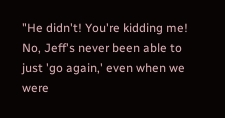"He didn't! You're kidding me! No, Jeff's never been able to just 'go again,' even when we were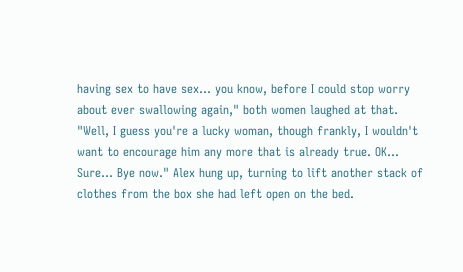having sex to have sex... you know, before I could stop worry about ever swallowing again," both women laughed at that. "Well, I guess you're a lucky woman, though frankly, I wouldn't want to encourage him any more that is already true. OK... Sure... Bye now." Alex hung up, turning to lift another stack of clothes from the box she had left open on the bed.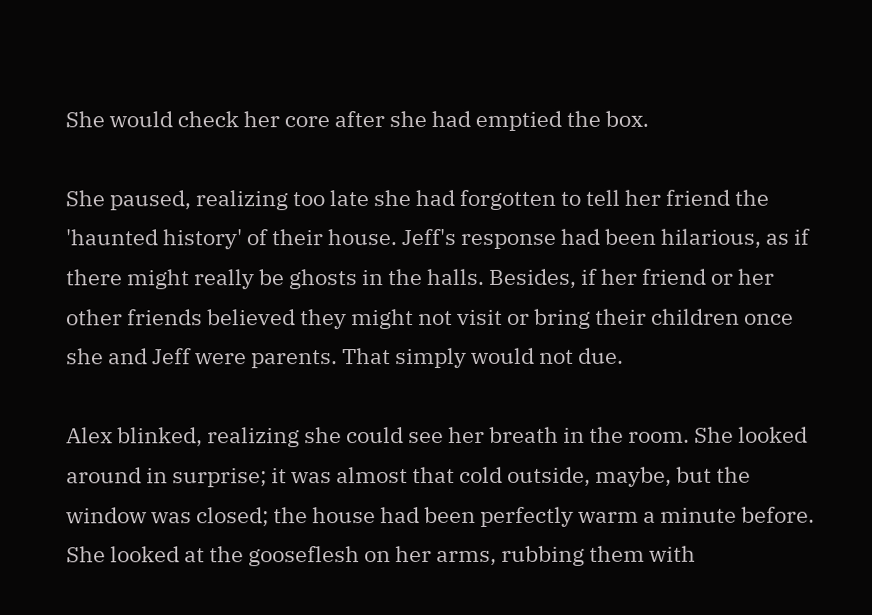She would check her core after she had emptied the box.

She paused, realizing too late she had forgotten to tell her friend the 'haunted history' of their house. Jeff's response had been hilarious, as if there might really be ghosts in the halls. Besides, if her friend or her other friends believed they might not visit or bring their children once she and Jeff were parents. That simply would not due.

Alex blinked, realizing she could see her breath in the room. She looked around in surprise; it was almost that cold outside, maybe, but the window was closed; the house had been perfectly warm a minute before. She looked at the gooseflesh on her arms, rubbing them with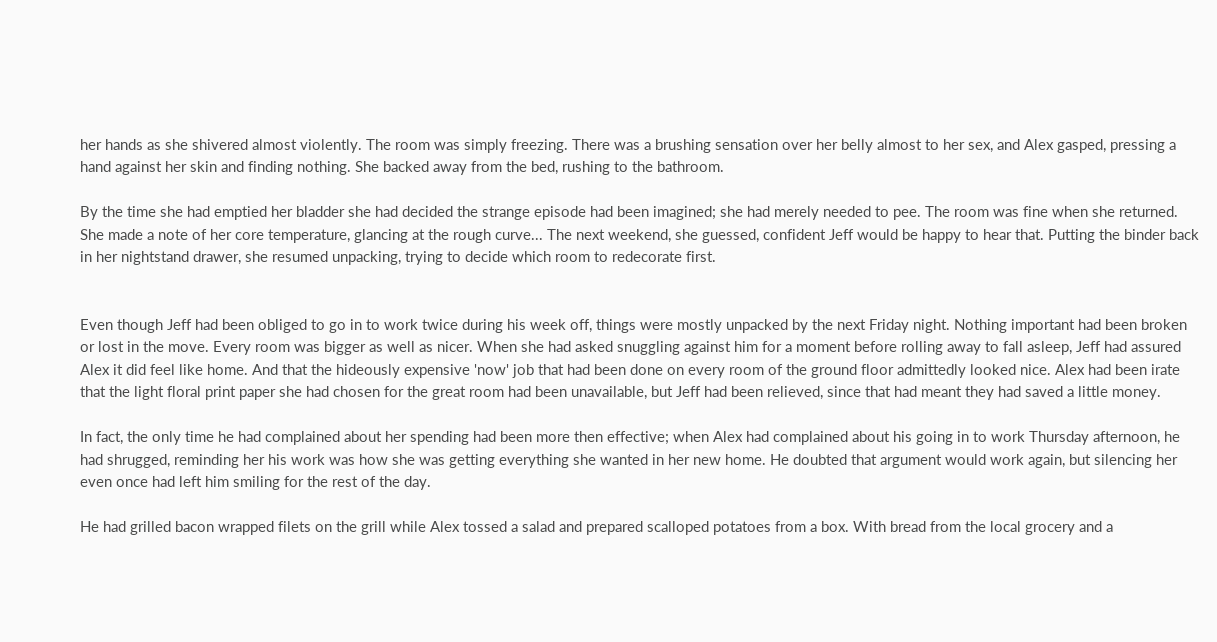her hands as she shivered almost violently. The room was simply freezing. There was a brushing sensation over her belly almost to her sex, and Alex gasped, pressing a hand against her skin and finding nothing. She backed away from the bed, rushing to the bathroom.

By the time she had emptied her bladder she had decided the strange episode had been imagined; she had merely needed to pee. The room was fine when she returned. She made a note of her core temperature, glancing at the rough curve... The next weekend, she guessed, confident Jeff would be happy to hear that. Putting the binder back in her nightstand drawer, she resumed unpacking, trying to decide which room to redecorate first.


Even though Jeff had been obliged to go in to work twice during his week off, things were mostly unpacked by the next Friday night. Nothing important had been broken or lost in the move. Every room was bigger as well as nicer. When she had asked snuggling against him for a moment before rolling away to fall asleep, Jeff had assured Alex it did feel like home. And that the hideously expensive 'now' job that had been done on every room of the ground floor admittedly looked nice. Alex had been irate that the light floral print paper she had chosen for the great room had been unavailable, but Jeff had been relieved, since that had meant they had saved a little money.

In fact, the only time he had complained about her spending had been more then effective; when Alex had complained about his going in to work Thursday afternoon, he had shrugged, reminding her his work was how she was getting everything she wanted in her new home. He doubted that argument would work again, but silencing her even once had left him smiling for the rest of the day.

He had grilled bacon wrapped filets on the grill while Alex tossed a salad and prepared scalloped potatoes from a box. With bread from the local grocery and a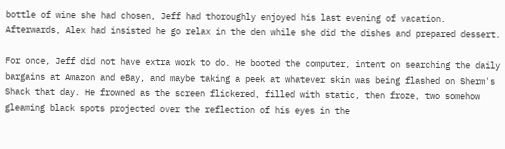bottle of wine she had chosen, Jeff had thoroughly enjoyed his last evening of vacation. Afterwards, Alex had insisted he go relax in the den while she did the dishes and prepared dessert.

For once, Jeff did not have extra work to do. He booted the computer, intent on searching the daily bargains at Amazon and eBay, and maybe taking a peek at whatever skin was being flashed on Sherm's Shack that day. He frowned as the screen flickered, filled with static, then froze, two somehow gleaming black spots projected over the reflection of his eyes in the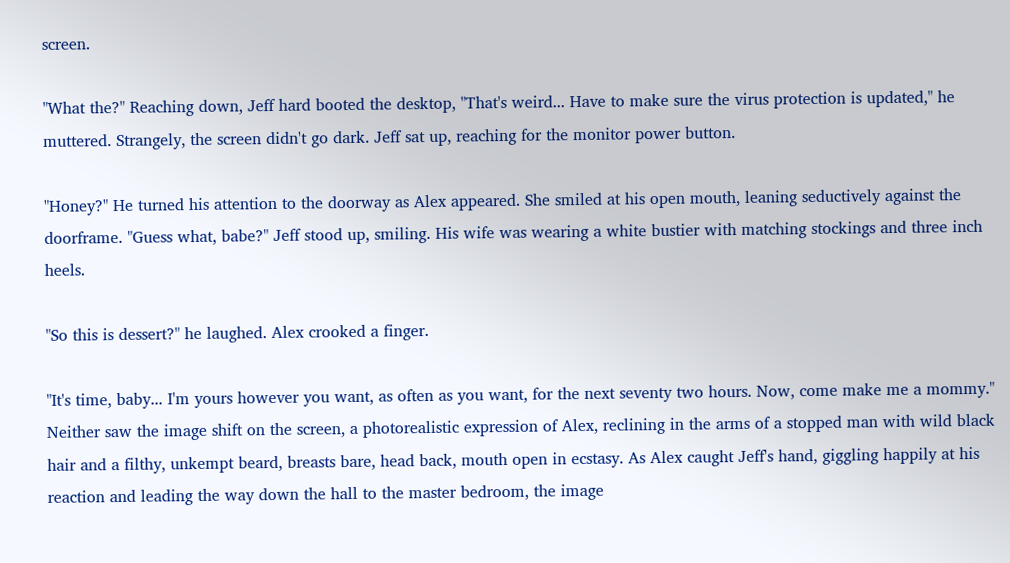screen.

"What the?" Reaching down, Jeff hard booted the desktop, "That's weird... Have to make sure the virus protection is updated," he muttered. Strangely, the screen didn't go dark. Jeff sat up, reaching for the monitor power button.

"Honey?" He turned his attention to the doorway as Alex appeared. She smiled at his open mouth, leaning seductively against the doorframe. "Guess what, babe?" Jeff stood up, smiling. His wife was wearing a white bustier with matching stockings and three inch heels.

"So this is dessert?" he laughed. Alex crooked a finger.

"It's time, baby... I'm yours however you want, as often as you want, for the next seventy two hours. Now, come make me a mommy." Neither saw the image shift on the screen, a photorealistic expression of Alex, reclining in the arms of a stopped man with wild black hair and a filthy, unkempt beard, breasts bare, head back, mouth open in ecstasy. As Alex caught Jeff's hand, giggling happily at his reaction and leading the way down the hall to the master bedroom, the image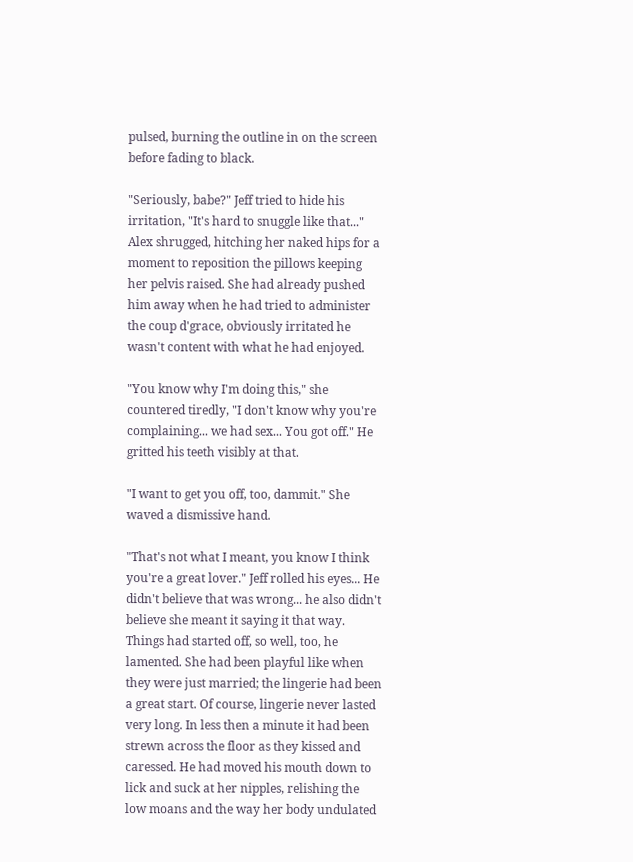pulsed, burning the outline in on the screen before fading to black.

"Seriously, babe?" Jeff tried to hide his irritation, "It's hard to snuggle like that..." Alex shrugged, hitching her naked hips for a moment to reposition the pillows keeping her pelvis raised. She had already pushed him away when he had tried to administer the coup d'grace, obviously irritated he wasn't content with what he had enjoyed.

"You know why I'm doing this," she countered tiredly, "I don't know why you're complaining... we had sex... You got off." He gritted his teeth visibly at that.

"I want to get you off, too, dammit." She waved a dismissive hand.

"That's not what I meant, you know I think you're a great lover." Jeff rolled his eyes... He didn't believe that was wrong... he also didn't believe she meant it saying it that way. Things had started off, so well, too, he lamented. She had been playful like when they were just married; the lingerie had been a great start. Of course, lingerie never lasted very long. In less then a minute it had been strewn across the floor as they kissed and caressed. He had moved his mouth down to lick and suck at her nipples, relishing the low moans and the way her body undulated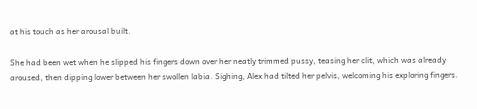at his touch as her arousal built.

She had been wet when he slipped his fingers down over her neatly trimmed pussy, teasing her clit, which was already aroused, then dipping lower between her swollen labia. Sighing, Alex had tilted her pelvis, welcoming his exploring fingers.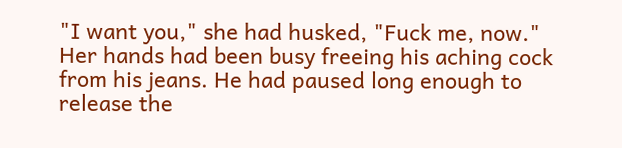"I want you," she had husked, "Fuck me, now." Her hands had been busy freeing his aching cock from his jeans. He had paused long enough to release the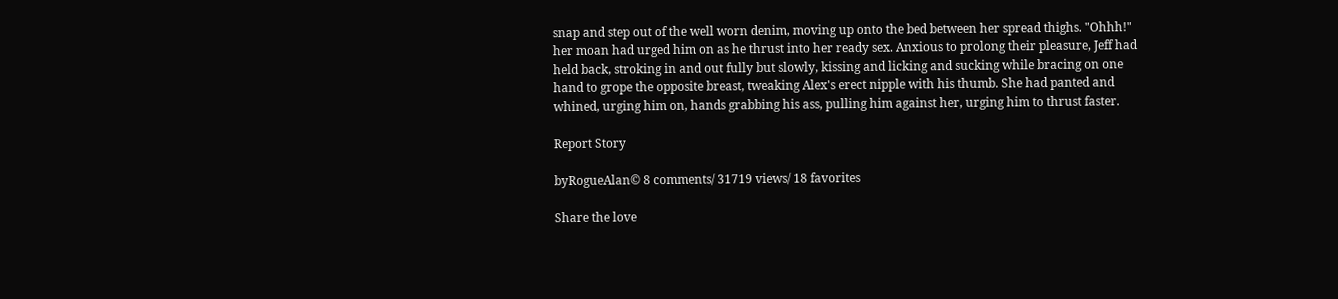snap and step out of the well worn denim, moving up onto the bed between her spread thighs. "Ohhh!" her moan had urged him on as he thrust into her ready sex. Anxious to prolong their pleasure, Jeff had held back, stroking in and out fully but slowly, kissing and licking and sucking while bracing on one hand to grope the opposite breast, tweaking Alex's erect nipple with his thumb. She had panted and whined, urging him on, hands grabbing his ass, pulling him against her, urging him to thrust faster.

Report Story

byRogueAlan© 8 comments/ 31719 views/ 18 favorites

Share the love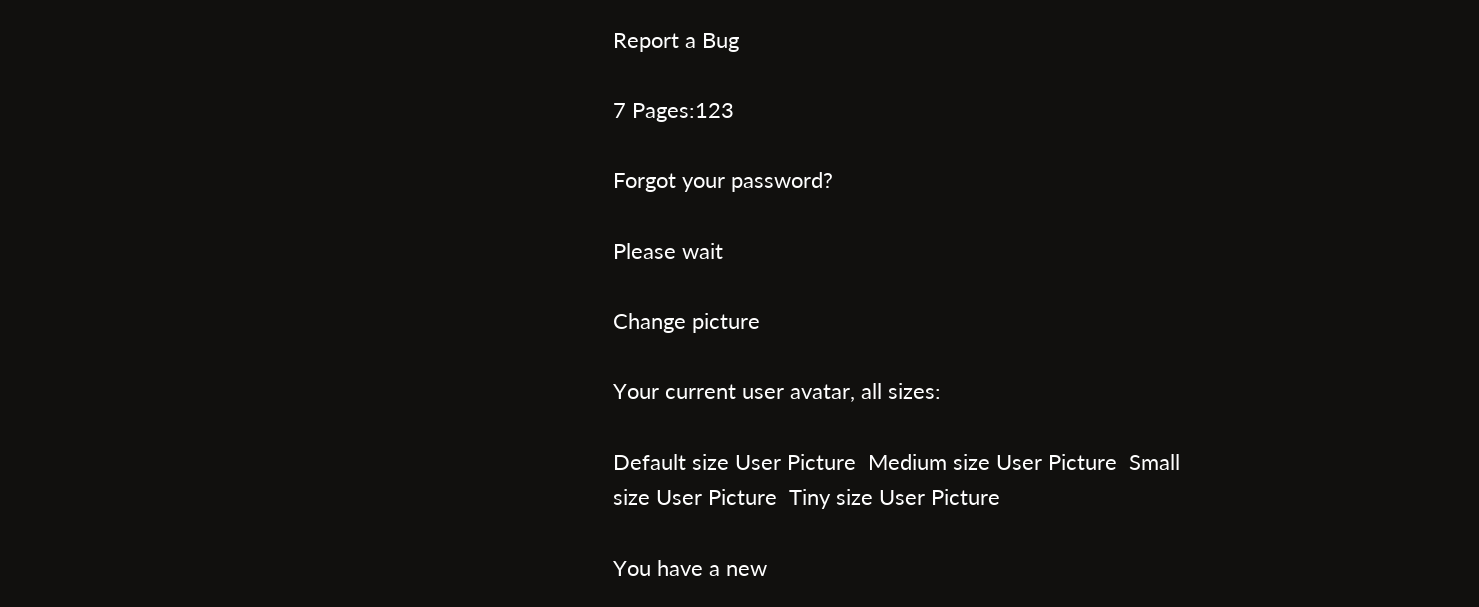Report a Bug

7 Pages:123

Forgot your password?

Please wait

Change picture

Your current user avatar, all sizes:

Default size User Picture  Medium size User Picture  Small size User Picture  Tiny size User Picture

You have a new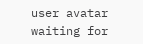user avatar waiting for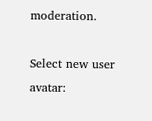moderation.

Select new user avatar: